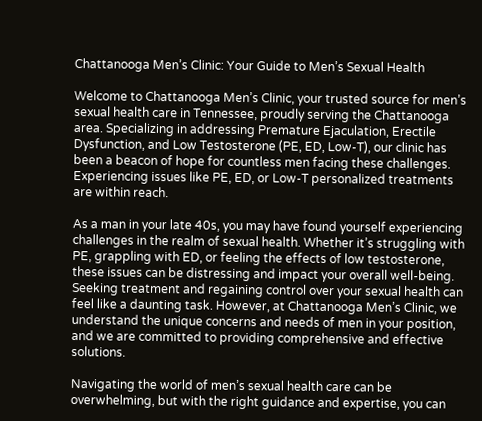Chattanooga Men’s Clinic: Your Guide to Men’s Sexual Health

Welcome to Chattanooga Men’s Clinic, your trusted source for men’s sexual health care in Tennessee, proudly serving the Chattanooga area. Specializing in addressing Premature Ejaculation, Erectile Dysfunction, and Low Testosterone (PE, ED, Low-T), our clinic has been a beacon of hope for countless men facing these challenges. Experiencing issues like PE, ED, or Low-T personalized treatments are within reach.

As a man in your late 40s, you may have found yourself experiencing challenges in the realm of sexual health. Whether it’s struggling with PE, grappling with ED, or feeling the effects of low testosterone, these issues can be distressing and impact your overall well-being. Seeking treatment and regaining control over your sexual health can feel like a daunting task. However, at Chattanooga Men’s Clinic, we understand the unique concerns and needs of men in your position, and we are committed to providing comprehensive and effective solutions.

Navigating the world of men’s sexual health care can be overwhelming, but with the right guidance and expertise, you can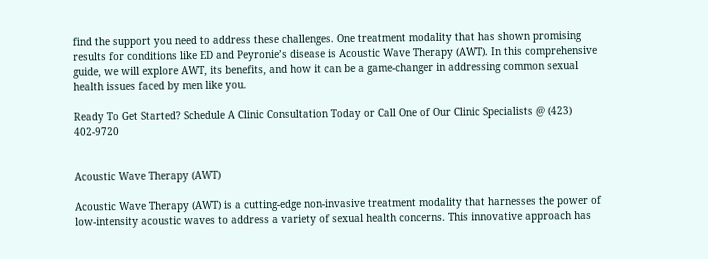find the support you need to address these challenges. One treatment modality that has shown promising results for conditions like ED and Peyronie’s disease is Acoustic Wave Therapy (AWT). In this comprehensive guide, we will explore AWT, its benefits, and how it can be a game-changer in addressing common sexual health issues faced by men like you.

Ready To Get Started? Schedule A Clinic Consultation Today or Call One of Our Clinic Specialists @ (423) 402-9720


Acoustic Wave Therapy (AWT)

Acoustic Wave Therapy (AWT) is a cutting-edge non-invasive treatment modality that harnesses the power of low-intensity acoustic waves to address a variety of sexual health concerns. This innovative approach has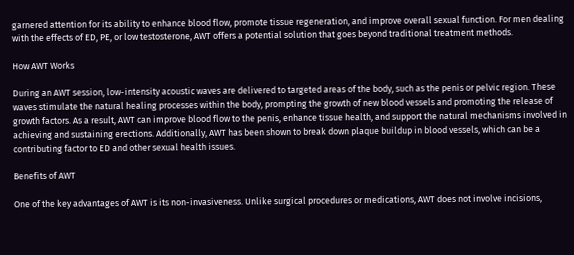garnered attention for its ability to enhance blood flow, promote tissue regeneration, and improve overall sexual function. For men dealing with the effects of ED, PE, or low testosterone, AWT offers a potential solution that goes beyond traditional treatment methods.

How AWT Works

During an AWT session, low-intensity acoustic waves are delivered to targeted areas of the body, such as the penis or pelvic region. These waves stimulate the natural healing processes within the body, prompting the growth of new blood vessels and promoting the release of growth factors. As a result, AWT can improve blood flow to the penis, enhance tissue health, and support the natural mechanisms involved in achieving and sustaining erections. Additionally, AWT has been shown to break down plaque buildup in blood vessels, which can be a contributing factor to ED and other sexual health issues.

Benefits of AWT

One of the key advantages of AWT is its non-invasiveness. Unlike surgical procedures or medications, AWT does not involve incisions,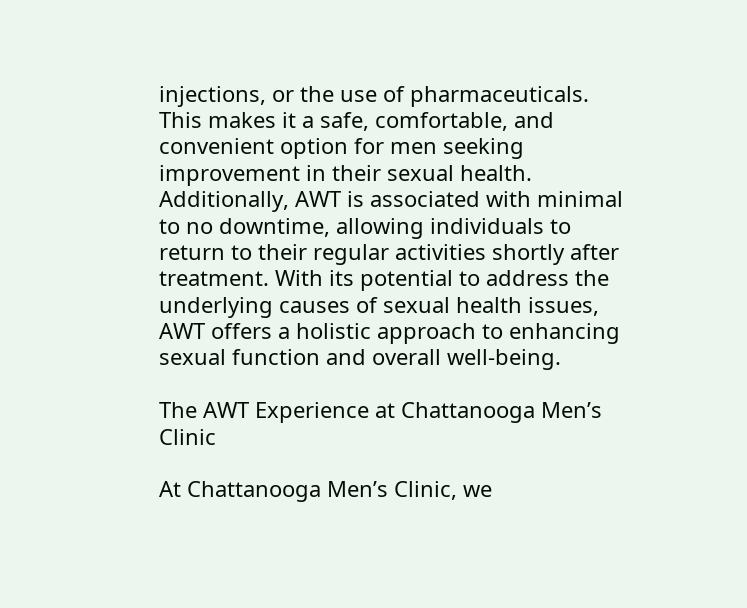injections, or the use of pharmaceuticals. This makes it a safe, comfortable, and convenient option for men seeking improvement in their sexual health. Additionally, AWT is associated with minimal to no downtime, allowing individuals to return to their regular activities shortly after treatment. With its potential to address the underlying causes of sexual health issues, AWT offers a holistic approach to enhancing sexual function and overall well-being.

The AWT Experience at Chattanooga Men’s Clinic

At Chattanooga Men’s Clinic, we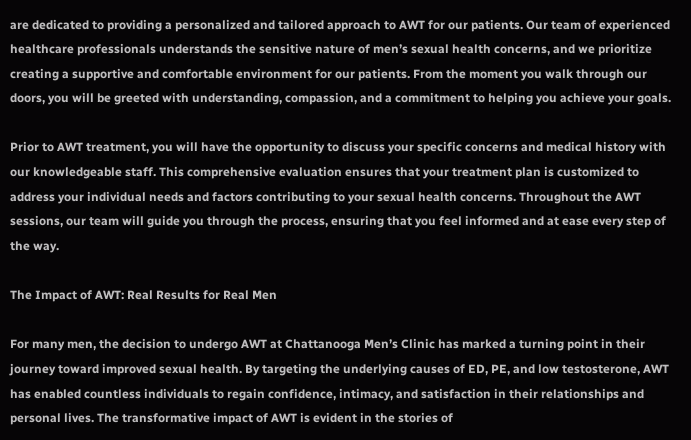are dedicated to providing a personalized and tailored approach to AWT for our patients. Our team of experienced healthcare professionals understands the sensitive nature of men’s sexual health concerns, and we prioritize creating a supportive and comfortable environment for our patients. From the moment you walk through our doors, you will be greeted with understanding, compassion, and a commitment to helping you achieve your goals.

Prior to AWT treatment, you will have the opportunity to discuss your specific concerns and medical history with our knowledgeable staff. This comprehensive evaluation ensures that your treatment plan is customized to address your individual needs and factors contributing to your sexual health concerns. Throughout the AWT sessions, our team will guide you through the process, ensuring that you feel informed and at ease every step of the way.

The Impact of AWT: Real Results for Real Men

For many men, the decision to undergo AWT at Chattanooga Men’s Clinic has marked a turning point in their journey toward improved sexual health. By targeting the underlying causes of ED, PE, and low testosterone, AWT has enabled countless individuals to regain confidence, intimacy, and satisfaction in their relationships and personal lives. The transformative impact of AWT is evident in the stories of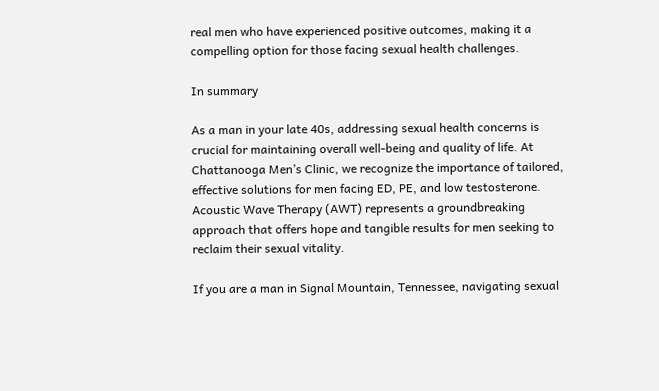real men who have experienced positive outcomes, making it a compelling option for those facing sexual health challenges.

In summary

As a man in your late 40s, addressing sexual health concerns is crucial for maintaining overall well-being and quality of life. At Chattanooga Men’s Clinic, we recognize the importance of tailored, effective solutions for men facing ED, PE, and low testosterone. Acoustic Wave Therapy (AWT) represents a groundbreaking approach that offers hope and tangible results for men seeking to reclaim their sexual vitality.

If you are a man in Signal Mountain, Tennessee, navigating sexual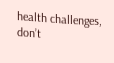health challenges, don’t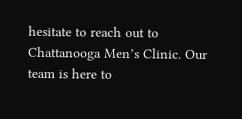hesitate to reach out to Chattanooga Men’s Clinic. Our team is here to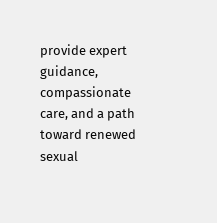provide expert guidance, compassionate care, and a path toward renewed sexual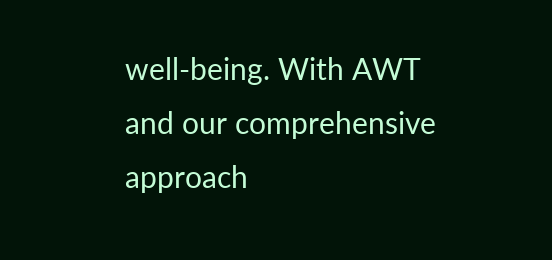well-being. With AWT and our comprehensive approach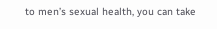to men’s sexual health, you can take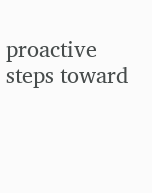proactive steps toward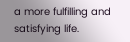a more fulfilling and satisfying life.